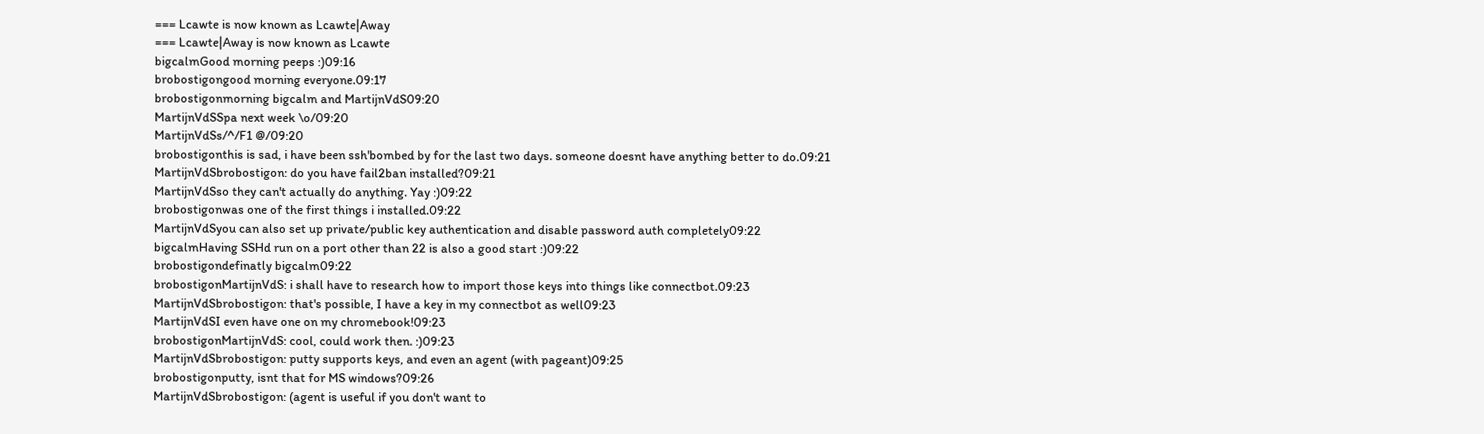=== Lcawte is now known as Lcawte|Away
=== Lcawte|Away is now known as Lcawte
bigcalmGood morning peeps :)09:16
brobostigongood morning everyone.09:17
brobostigonmorning bigcalm and MartijnVdS09:20
MartijnVdSSpa next week \o/09:20
MartijnVdSs/^/F1 @/09:20
brobostigonthis is sad, i have been ssh'bombed by for the last two days. someone doesnt have anything better to do.09:21
MartijnVdSbrobostigon: do you have fail2ban installed?09:21
MartijnVdSso they can't actually do anything. Yay :)09:22
brobostigonwas one of the first things i installed.09:22
MartijnVdSyou can also set up private/public key authentication and disable password auth completely09:22
bigcalmHaving SSHd run on a port other than 22 is also a good start :)09:22
brobostigondefinatly bigcalm09:22
brobostigonMartijnVdS: i shall have to research how to import those keys into things like connectbot.09:23
MartijnVdSbrobostigon: that's possible, I have a key in my connectbot as well09:23
MartijnVdSI even have one on my chromebook!09:23
brobostigonMartijnVdS: cool, could work then. :)09:23
MartijnVdSbrobostigon: putty supports keys, and even an agent (with pageant)09:25
brobostigonputty, isnt that for MS windows?09:26
MartijnVdSbrobostigon: (agent is useful if you don't want to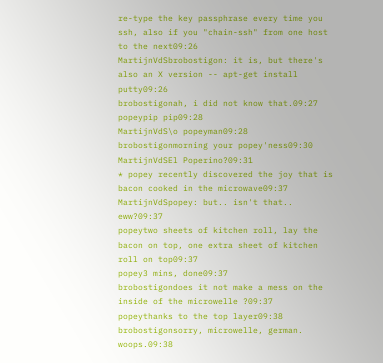re-type the key passphrase every time you ssh, also if you "chain-ssh" from one host to the next09:26
MartijnVdSbrobostigon: it is, but there's also an X version -- apt-get install putty09:26
brobostigonah, i did not know that.09:27
popeypip pip09:28
MartijnVdS\o popeyman09:28
brobostigonmorning your popey'ness09:30
MartijnVdSEl Poperino?09:31
* popey recently discovered the joy that is bacon cooked in the microwave09:37
MartijnVdSpopey: but.. isn't that.. eww?09:37
popeytwo sheets of kitchen roll, lay the bacon on top, one extra sheet of kitchen roll on top09:37
popey3 mins, done09:37
brobostigondoes it not make a mess on the inside of the microwelle ?09:37
popeythanks to the top layer09:38
brobostigonsorry, microwelle, german. woops.09:38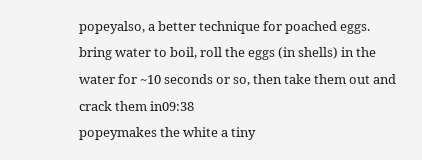popeyalso, a better technique for poached eggs. bring water to boil, roll the eggs (in shells) in the water for ~10 seconds or so, then take them out and crack them in09:38
popeymakes the white a tiny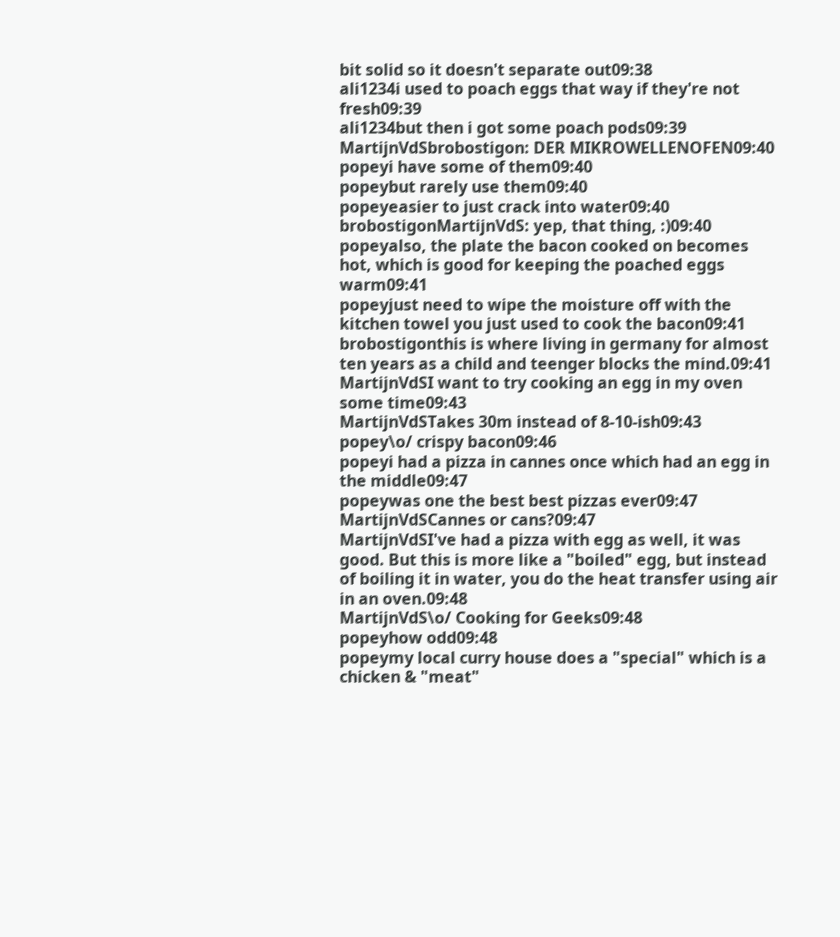bit solid so it doesn't separate out09:38
ali1234i used to poach eggs that way if they're not fresh09:39
ali1234but then i got some poach pods09:39
MartijnVdSbrobostigon: DER MIKROWELLENOFEN09:40
popeyi have some of them09:40
popeybut rarely use them09:40
popeyeasier to just crack into water09:40
brobostigonMartijnVdS: yep, that thing, :)09:40
popeyalso, the plate the bacon cooked on becomes hot, which is good for keeping the poached eggs warm09:41
popeyjust need to wipe the moisture off with the kitchen towel you just used to cook the bacon09:41
brobostigonthis is where living in germany for almost ten years as a child and teenger blocks the mind.09:41
MartijnVdSI want to try cooking an egg in my oven some time09:43
MartijnVdSTakes 30m instead of 8-10-ish09:43
popey\o/ crispy bacon09:46
popeyi had a pizza in cannes once which had an egg in the middle09:47
popeywas one the best best pizzas ever09:47
MartijnVdSCannes or cans?09:47
MartijnVdSI've had a pizza with egg as well, it was good. But this is more like a "boiled" egg, but instead of boiling it in water, you do the heat transfer using air in an oven.09:48
MartijnVdS\o/ Cooking for Geeks09:48
popeyhow odd09:48
popeymy local curry house does a "special" which is a chicken & "meat"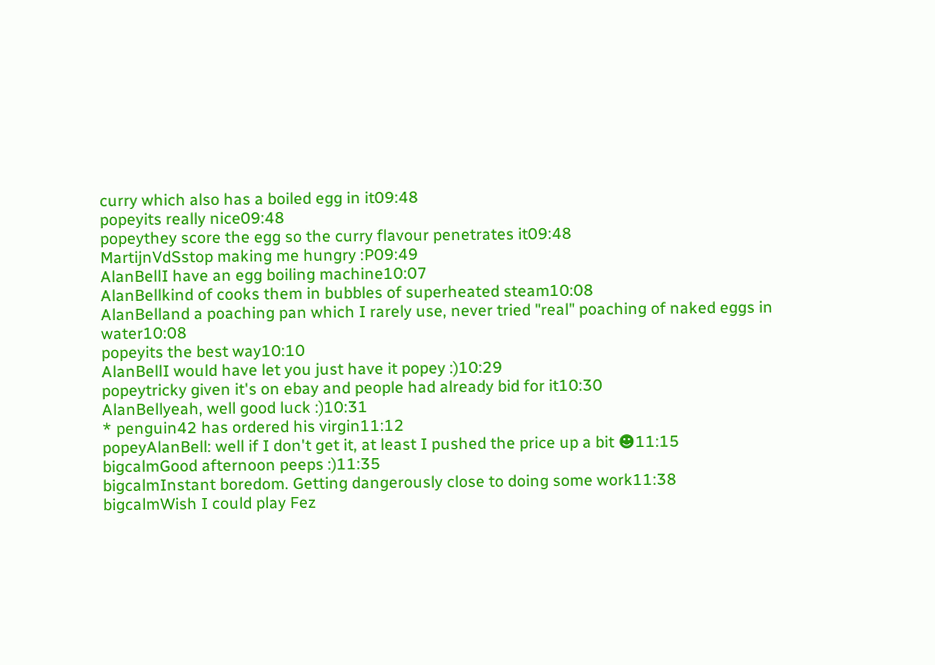curry which also has a boiled egg in it09:48
popeyits really nice09:48
popeythey score the egg so the curry flavour penetrates it09:48
MartijnVdSstop making me hungry :P09:49
AlanBellI have an egg boiling machine10:07
AlanBellkind of cooks them in bubbles of superheated steam10:08
AlanBelland a poaching pan which I rarely use, never tried "real" poaching of naked eggs in water10:08
popeyits the best way10:10
AlanBellI would have let you just have it popey :)10:29
popeytricky given it's on ebay and people had already bid for it10:30
AlanBellyeah, well good luck :)10:31
* penguin42 has ordered his virgin11:12
popeyAlanBell: well if I don't get it, at least I pushed the price up a bit ☻11:15
bigcalmGood afternoon peeps :)11:35
bigcalmInstant boredom. Getting dangerously close to doing some work11:38
bigcalmWish I could play Fez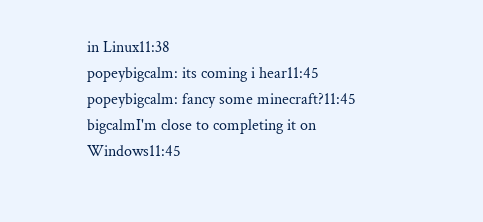in Linux11:38
popeybigcalm: its coming i hear11:45
popeybigcalm: fancy some minecraft?11:45
bigcalmI'm close to completing it on Windows11:45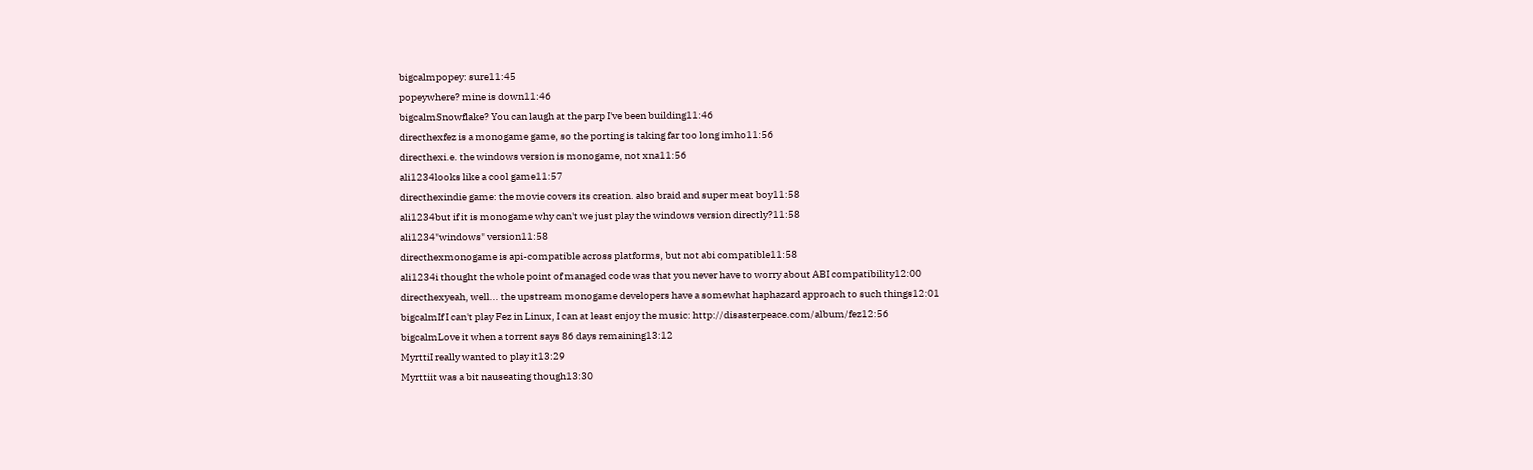bigcalmpopey: sure11:45
popeywhere? mine is down11:46
bigcalmSnowflake? You can laugh at the parp I've been building11:46
directhexfez is a monogame game, so the porting is taking far too long imho11:56
directhexi.e. the windows version is monogame, not xna11:56
ali1234looks like a cool game11:57
directhexindie game: the movie covers its creation. also braid and super meat boy11:58
ali1234but if it is monogame why can't we just play the windows version directly?11:58
ali1234"windows" version11:58
directhexmonogame is api-compatible across platforms, but not abi compatible11:58
ali1234i thought the whole point of managed code was that you never have to worry about ABI compatibility12:00
directhexyeah, well... the upstream monogame developers have a somewhat haphazard approach to such things12:01
bigcalmIf I can't play Fez in Linux, I can at least enjoy the music: http://disasterpeace.com/album/fez12:56
bigcalmLove it when a torrent says 86 days remaining13:12
MyrttiI really wanted to play it13:29
Myrttiit was a bit nauseating though13:30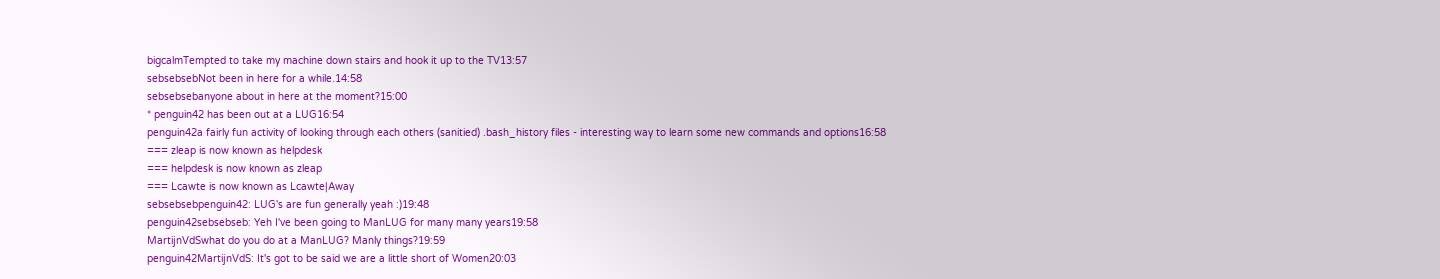bigcalmTempted to take my machine down stairs and hook it up to the TV13:57
sebsebsebNot been in here for a while.14:58
sebsebsebanyone about in here at the moment?15:00
* penguin42 has been out at a LUG16:54
penguin42a fairly fun activity of looking through each others (sanitied) .bash_history files - interesting way to learn some new commands and options16:58
=== zleap is now known as helpdesk
=== helpdesk is now known as zleap
=== Lcawte is now known as Lcawte|Away
sebsebsebpenguin42: LUG's are fun generally yeah :)19:48
penguin42sebsebseb: Yeh I've been going to ManLUG for many many years19:58
MartijnVdSwhat do you do at a ManLUG? Manly things?19:59
penguin42MartijnVdS: It's got to be said we are a little short of Women20:03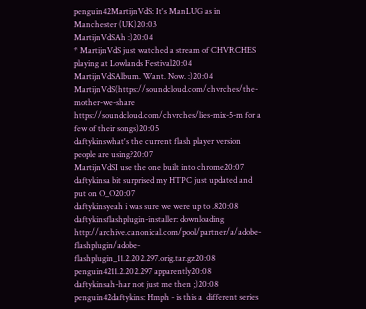penguin42MartijnVdS: It's ManLUG as in Manchester (UK)20:03
MartijnVdSAh :)20:04
* MartijnVdS just watched a stream of CHVRCHES playing at Lowlands Festival20:04
MartijnVdSAlbum. Want. Now. :)20:04
MartijnVdS(https://soundcloud.com/chvrches/the-mother-we-share https://soundcloud.com/chvrches/lies-mix-5-m for a few of their songs)20:05
daftykinswhat's the current flash player version people are using?20:07
MartijnVdSI use the one built into chrome20:07
daftykinsa bit surprised my HTPC just updated and put on O_O20:07
daftykinsyeah i was sure we were up to .820:08
daftykinsflashplugin-installer: downloading http://archive.canonical.com/pool/partner/a/adobe-flashplugin/adobe-flashplugin_11.2.202.297.orig.tar.gz20:08
penguin4211.2.202.297 apparently20:08
daftykinsah-har not just me then ;)20:08
penguin42daftykins: Hmph - is this a  different series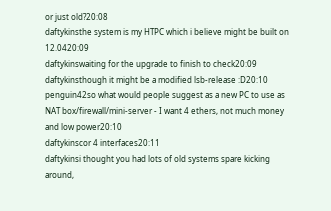or just old?20:08
daftykinsthe system is my HTPC which i believe might be built on 12.0420:09
daftykinswaiting for the upgrade to finish to check20:09
daftykinsthough it might be a modified lsb-release :D20:10
penguin42so what would people suggest as a new PC to use as NAT box/firewall/mini-server - I want 4 ethers, not much money and low power20:10
daftykinscor 4 interfaces20:11
daftykinsi thought you had lots of old systems spare kicking around,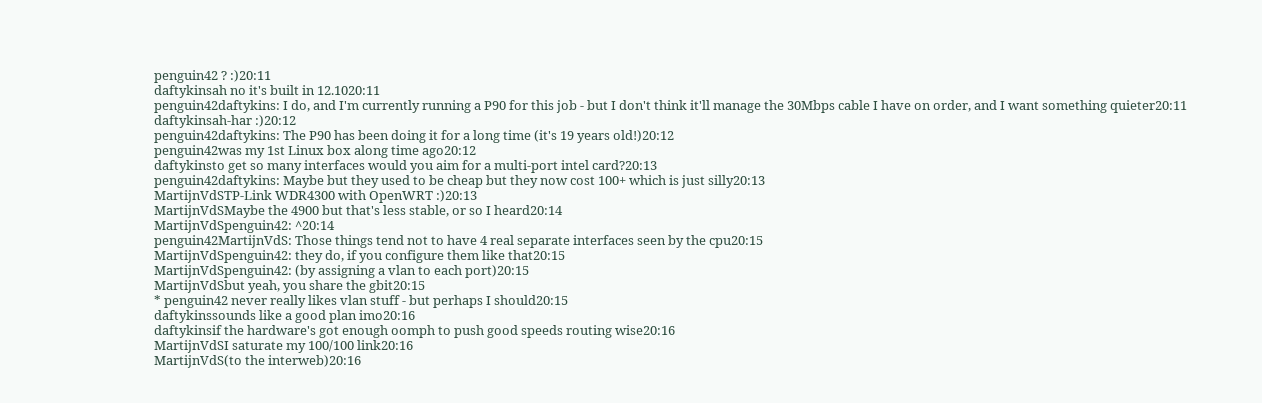penguin42 ? :)20:11
daftykinsah no it's built in 12.1020:11
penguin42daftykins: I do, and I'm currently running a P90 for this job - but I don't think it'll manage the 30Mbps cable I have on order, and I want something quieter20:11
daftykinsah-har :)20:12
penguin42daftykins: The P90 has been doing it for a long time (it's 19 years old!)20:12
penguin42was my 1st Linux box along time ago20:12
daftykinsto get so many interfaces would you aim for a multi-port intel card?20:13
penguin42daftykins: Maybe but they used to be cheap but they now cost 100+ which is just silly20:13
MartijnVdSTP-Link WDR4300 with OpenWRT :)20:13
MartijnVdSMaybe the 4900 but that's less stable, or so I heard20:14
MartijnVdSpenguin42: ^20:14
penguin42MartijnVdS: Those things tend not to have 4 real separate interfaces seen by the cpu20:15
MartijnVdSpenguin42: they do, if you configure them like that20:15
MartijnVdSpenguin42: (by assigning a vlan to each port)20:15
MartijnVdSbut yeah, you share the gbit20:15
* penguin42 never really likes vlan stuff - but perhaps I should20:15
daftykinssounds like a good plan imo20:16
daftykinsif the hardware's got enough oomph to push good speeds routing wise20:16
MartijnVdSI saturate my 100/100 link20:16
MartijnVdS(to the interweb)20:16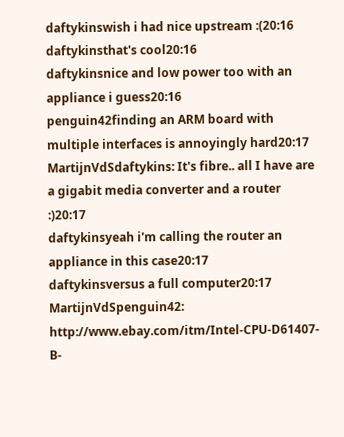daftykinswish i had nice upstream :(20:16
daftykinsthat's cool20:16
daftykinsnice and low power too with an appliance i guess20:16
penguin42finding an ARM board with multiple interfaces is annoyingly hard20:17
MartijnVdSdaftykins: It's fibre.. all I have are a gigabit media converter and a router :)20:17
daftykinsyeah i'm calling the router an appliance in this case20:17
daftykinsversus a full computer20:17
MartijnVdSpenguin42: http://www.ebay.com/itm/Intel-CPU-D61407-B-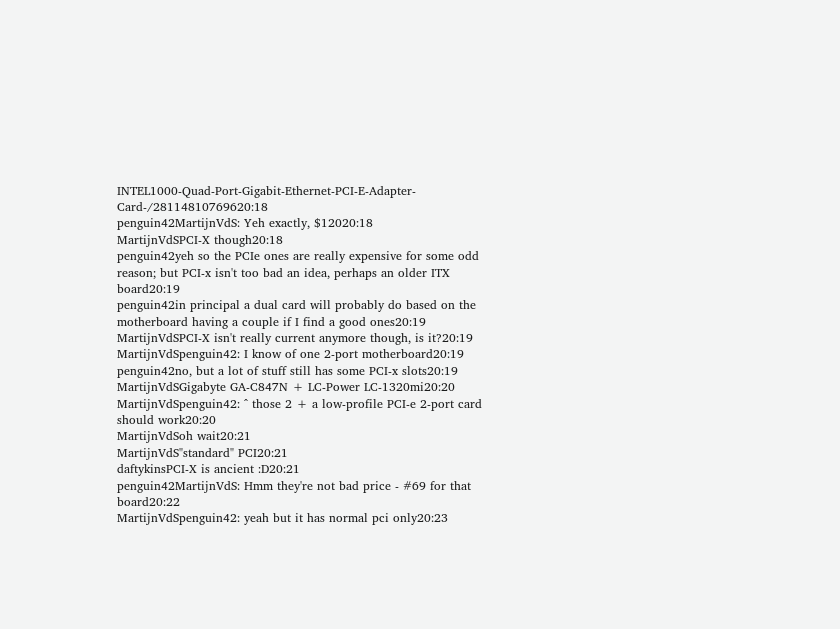INTEL1000-Quad-Port-Gigabit-Ethernet-PCI-E-Adapter-Card-/28114810769620:18
penguin42MartijnVdS: Yeh exactly, $12020:18
MartijnVdSPCI-X though20:18
penguin42yeh so the PCIe ones are really expensive for some odd reason; but PCI-x isn't too bad an idea, perhaps an older ITX board20:19
penguin42in principal a dual card will probably do based on the motherboard having a couple if I find a good ones20:19
MartijnVdSPCI-X isn't really current anymore though, is it?20:19
MartijnVdSpenguin42: I know of one 2-port motherboard20:19
penguin42no, but a lot of stuff still has some PCI-x slots20:19
MartijnVdSGigabyte GA-C847N + LC-Power LC-1320mi20:20
MartijnVdSpenguin42: ^ those 2 + a low-profile PCI-e 2-port card should work20:20
MartijnVdSoh wait20:21
MartijnVdS"standard" PCI20:21
daftykinsPCI-X is ancient :D20:21
penguin42MartijnVdS: Hmm they're not bad price - #69 for that board20:22
MartijnVdSpenguin42: yeah but it has normal pci only20:23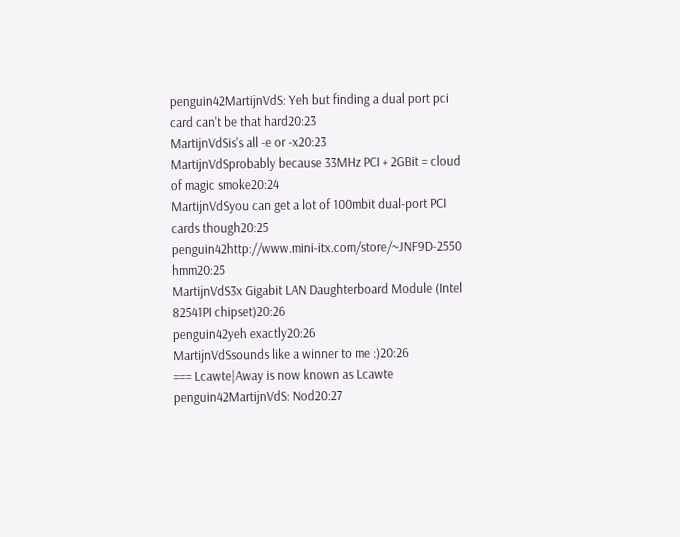penguin42MartijnVdS: Yeh but finding a dual port pci card can't be that hard20:23
MartijnVdSis's all -e or -x20:23
MartijnVdSprobably because 33MHz PCI + 2GBit = cloud of magic smoke20:24
MartijnVdSyou can get a lot of 100mbit dual-port PCI cards though20:25
penguin42http://www.mini-itx.com/store/~JNF9D-2550  hmm20:25
MartijnVdS3x Gigabit LAN Daughterboard Module (Intel 82541PI chipset)20:26
penguin42yeh exactly20:26
MartijnVdSsounds like a winner to me :)20:26
=== Lcawte|Away is now known as Lcawte
penguin42MartijnVdS: Nod20:27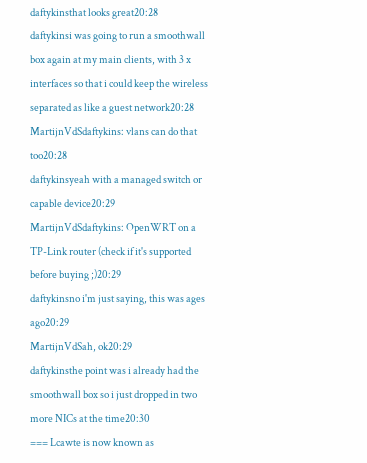daftykinsthat looks great20:28
daftykinsi was going to run a smoothwall box again at my main clients, with 3 x interfaces so that i could keep the wireless separated as like a guest network20:28
MartijnVdSdaftykins: vlans can do that too20:28
daftykinsyeah with a managed switch or capable device20:29
MartijnVdSdaftykins: OpenWRT on a TP-Link router (check if it's supported before buying ;)20:29
daftykinsno i'm just saying, this was ages ago20:29
MartijnVdSah, ok20:29
daftykinsthe point was i already had the smoothwall box so i just dropped in two more NICs at the time20:30
=== Lcawte is now known as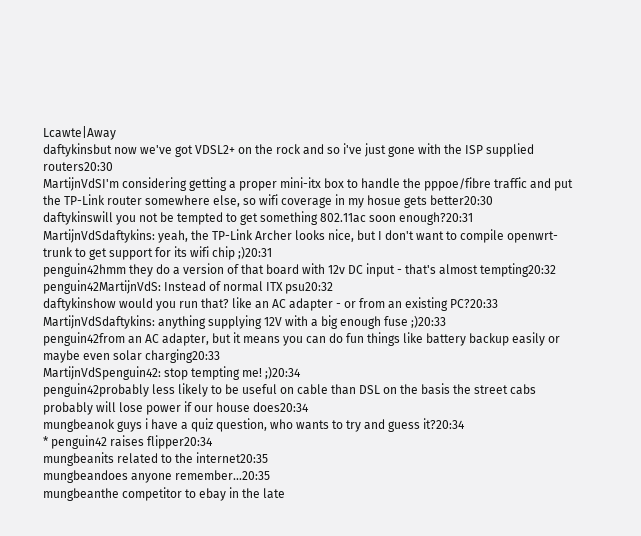Lcawte|Away
daftykinsbut now we've got VDSL2+ on the rock and so i've just gone with the ISP supplied routers20:30
MartijnVdSI'm considering getting a proper mini-itx box to handle the pppoe/fibre traffic and put the TP-Link router somewhere else, so wifi coverage in my hosue gets better20:30
daftykinswill you not be tempted to get something 802.11ac soon enough?20:31
MartijnVdSdaftykins: yeah, the TP-Link Archer looks nice, but I don't want to compile openwrt-trunk to get support for its wifi chip ;)20:31
penguin42hmm they do a version of that board with 12v DC input - that's almost tempting20:32
penguin42MartijnVdS: Instead of normal ITX psu20:32
daftykinshow would you run that? like an AC adapter - or from an existing PC?20:33
MartijnVdSdaftykins: anything supplying 12V with a big enough fuse ;)20:33
penguin42from an AC adapter, but it means you can do fun things like battery backup easily or maybe even solar charging20:33
MartijnVdSpenguin42: stop tempting me! ;)20:34
penguin42probably less likely to be useful on cable than DSL on the basis the street cabs probably will lose power if our house does20:34
mungbeanok guys i have a quiz question, who wants to try and guess it?20:34
* penguin42 raises flipper20:34
mungbeanits related to the internet20:35
mungbeandoes anyone remember...20:35
mungbeanthe competitor to ebay in the late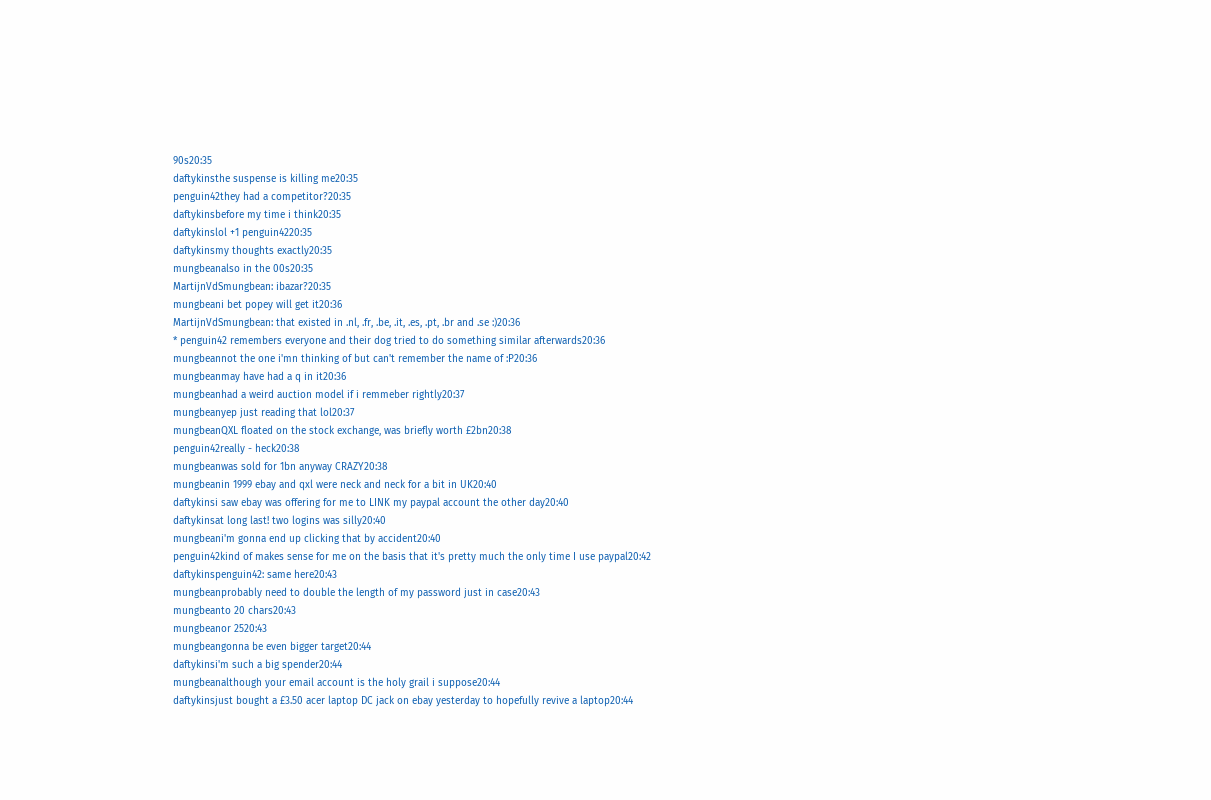90s20:35
daftykinsthe suspense is killing me20:35
penguin42they had a competitor?20:35
daftykinsbefore my time i think20:35
daftykinslol +1 penguin4220:35
daftykinsmy thoughts exactly20:35
mungbeanalso in the 00s20:35
MartijnVdSmungbean: ibazar?20:35
mungbeani bet popey will get it20:36
MartijnVdSmungbean: that existed in .nl, .fr, .be, .it, .es, .pt, .br and .se :)20:36
* penguin42 remembers everyone and their dog tried to do something similar afterwards20:36
mungbeannot the one i'mn thinking of but can't remember the name of :P20:36
mungbeanmay have had a q in it20:36
mungbeanhad a weird auction model if i remmeber rightly20:37
mungbeanyep just reading that lol20:37
mungbeanQXL floated on the stock exchange, was briefly worth £2bn20:38
penguin42really - heck20:38
mungbeanwas sold for 1bn anyway CRAZY20:38
mungbeanin 1999 ebay and qxl were neck and neck for a bit in UK20:40
daftykinsi saw ebay was offering for me to LINK my paypal account the other day20:40
daftykinsat long last! two logins was silly20:40
mungbeani'm gonna end up clicking that by accident20:40
penguin42kind of makes sense for me on the basis that it's pretty much the only time I use paypal20:42
daftykinspenguin42: same here20:43
mungbeanprobably need to double the length of my password just in case20:43
mungbeanto 20 chars20:43
mungbeanor 2520:43
mungbeangonna be even bigger target20:44
daftykinsi'm such a big spender20:44
mungbeanalthough your email account is the holy grail i suppose20:44
daftykinsjust bought a £3.50 acer laptop DC jack on ebay yesterday to hopefully revive a laptop20:44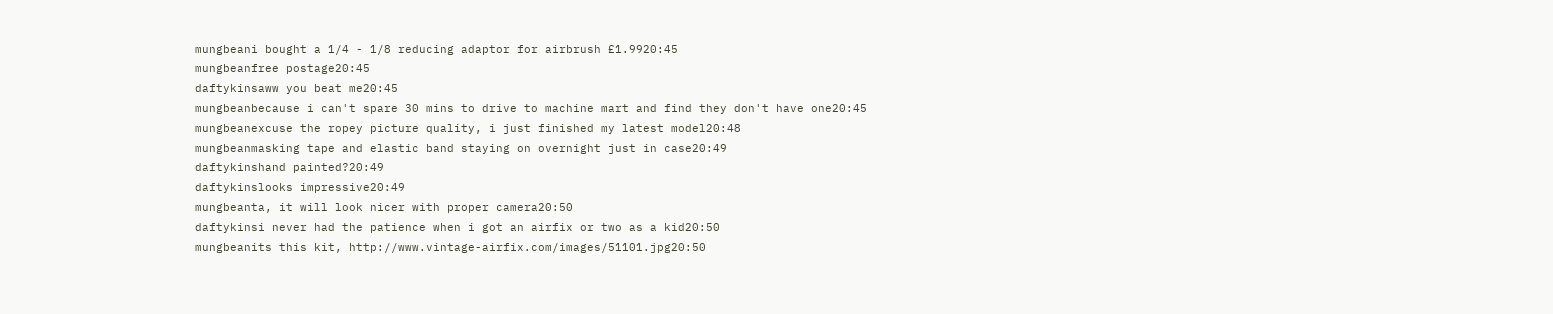mungbeani bought a 1/4 - 1/8 reducing adaptor for airbrush £1.9920:45
mungbeanfree postage20:45
daftykinsaww you beat me20:45
mungbeanbecause i can't spare 30 mins to drive to machine mart and find they don't have one20:45
mungbeanexcuse the ropey picture quality, i just finished my latest model20:48
mungbeanmasking tape and elastic band staying on overnight just in case20:49
daftykinshand painted?20:49
daftykinslooks impressive20:49
mungbeanta, it will look nicer with proper camera20:50
daftykinsi never had the patience when i got an airfix or two as a kid20:50
mungbeanits this kit, http://www.vintage-airfix.com/images/51101.jpg20:50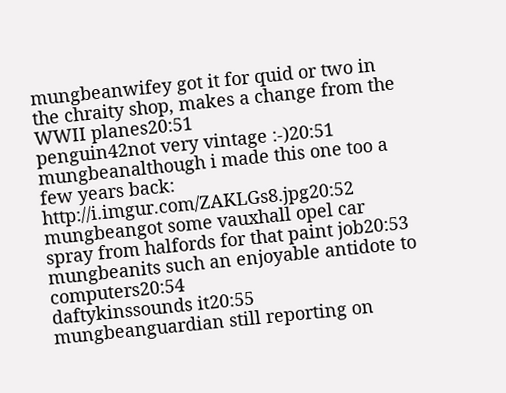mungbeanwifey got it for quid or two in the chraity shop, makes a change from the WWII planes20:51
penguin42not very vintage :-)20:51
mungbeanalthough i made this one too a few years back: http://i.imgur.com/ZAKLGs8.jpg20:52
mungbeangot some vauxhall opel car spray from halfords for that paint job20:53
mungbeanits such an enjoyable antidote to computers20:54
daftykinssounds it20:55
mungbeanguardian still reporting on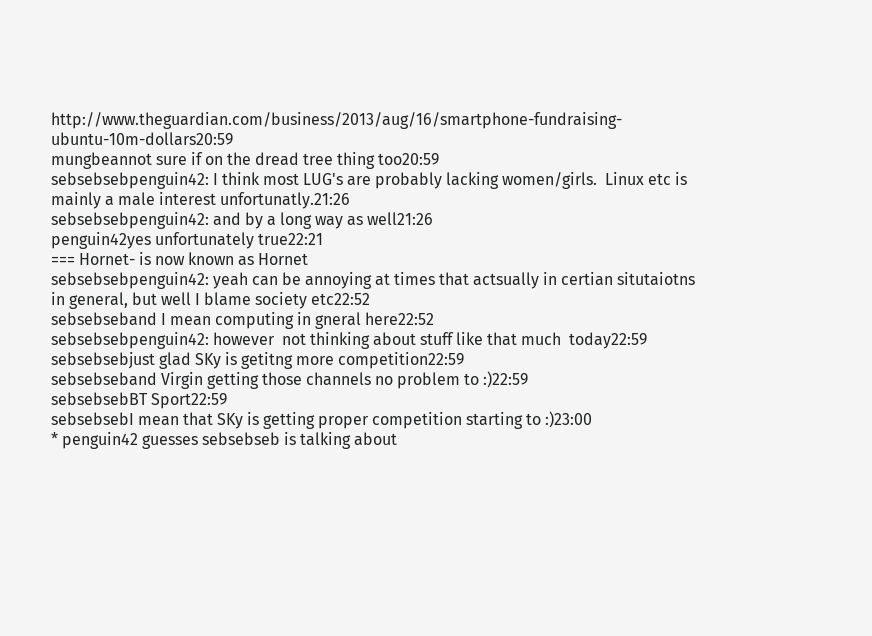http://www.theguardian.com/business/2013/aug/16/smartphone-fundraising-ubuntu-10m-dollars20:59
mungbeannot sure if on the dread tree thing too20:59
sebsebsebpenguin42: I think most LUG's are probably lacking women/girls.  Linux etc is mainly a male interest unfortunatly.21:26
sebsebsebpenguin42: and by a long way as well21:26
penguin42yes unfortunately true22:21
=== Hornet- is now known as Hornet
sebsebsebpenguin42: yeah can be annoying at times that actsually in certian situtaiotns in general, but well I blame society etc22:52
sebsebseband I mean computing in gneral here22:52
sebsebsebpenguin42: however  not thinking about stuff like that much  today22:59
sebsebsebjust glad SKy is getitng more competition22:59
sebsebseband Virgin getting those channels no problem to :)22:59
sebsebsebBT Sport22:59
sebsebsebI mean that SKy is getting proper competition starting to :)23:00
* penguin42 guesses sebsebseb is talking about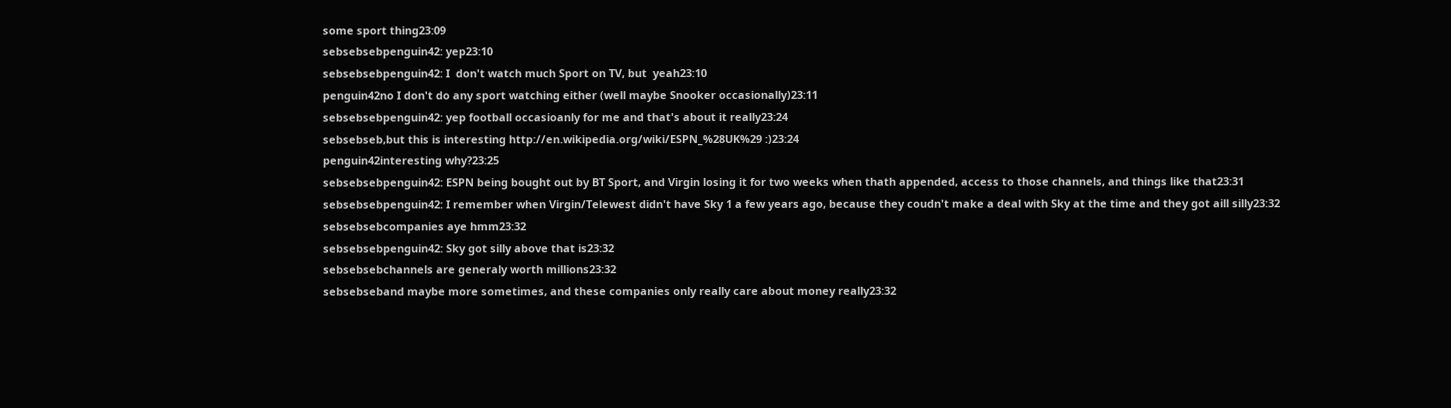some sport thing23:09
sebsebsebpenguin42: yep23:10
sebsebsebpenguin42: I  don't watch much Sport on TV, but  yeah23:10
penguin42no I don't do any sport watching either (well maybe Snooker occasionally)23:11
sebsebsebpenguin42: yep football occasioanly for me and that's about it really23:24
sebsebseb,but this is interesting http://en.wikipedia.org/wiki/ESPN_%28UK%29 :)23:24
penguin42interesting why?23:25
sebsebsebpenguin42: ESPN being bought out by BT Sport, and Virgin losing it for two weeks when thath appended, access to those channels, and things like that23:31
sebsebsebpenguin42: I remember when Virgin/Telewest didn't have Sky 1 a few years ago, because they coudn't make a deal with Sky at the time and they got aill silly23:32
sebsebsebcompanies aye hmm23:32
sebsebsebpenguin42: Sky got silly above that is23:32
sebsebsebchannels are generaly worth millions23:32
sebsebseband maybe more sometimes, and these companies only really care about money really23:32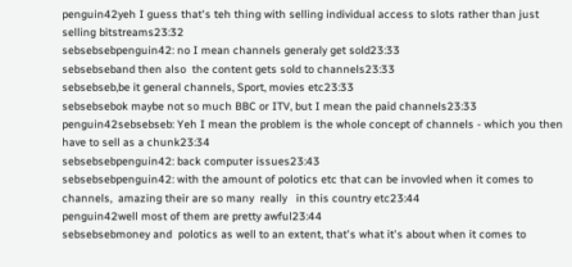penguin42yeh I guess that's teh thing with selling individual access to slots rather than just selling bitstreams23:32
sebsebsebpenguin42: no I mean channels generaly get sold23:33
sebsebseband then also  the content gets sold to channels23:33
sebsebseb,be it general channels, Sport, movies etc23:33
sebsebsebok maybe not so much BBC or ITV, but I mean the paid channels23:33
penguin42sebsebseb: Yeh I mean the problem is the whole concept of channels - which you then have to sell as a chunk23:34
sebsebsebpenguin42: back computer issues23:43
sebsebsebpenguin42: with the amount of polotics etc that can be invovled when it comes to channels,  amazing their are so many  really   in this country etc23:44
penguin42well most of them are pretty awful23:44
sebsebsebmoney and  polotics as well to an extent, that's what it's about when it comes to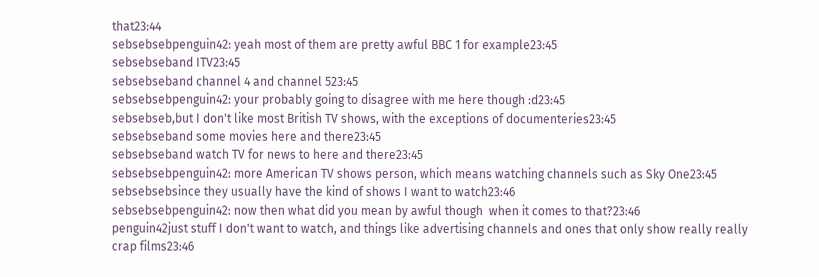that23:44
sebsebsebpenguin42: yeah most of them are pretty awful BBC 1 for example23:45
sebsebseband ITV23:45
sebsebseband channel 4 and channel 523:45
sebsebsebpenguin42: your probably going to disagree with me here though :d23:45
sebsebseb,but I don't like most British TV shows, with the exceptions of documenteries23:45
sebsebseband some movies here and there23:45
sebsebseband watch TV for news to here and there23:45
sebsebsebpenguin42: more American TV shows person, which means watching channels such as Sky One23:45
sebsebsebsince they usually have the kind of shows I want to watch23:46
sebsebsebpenguin42: now then what did you mean by awful though  when it comes to that?23:46
penguin42just stuff I don't want to watch, and things like advertising channels and ones that only show really really crap films23:46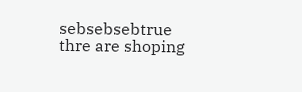sebsebsebtrue thre are shoping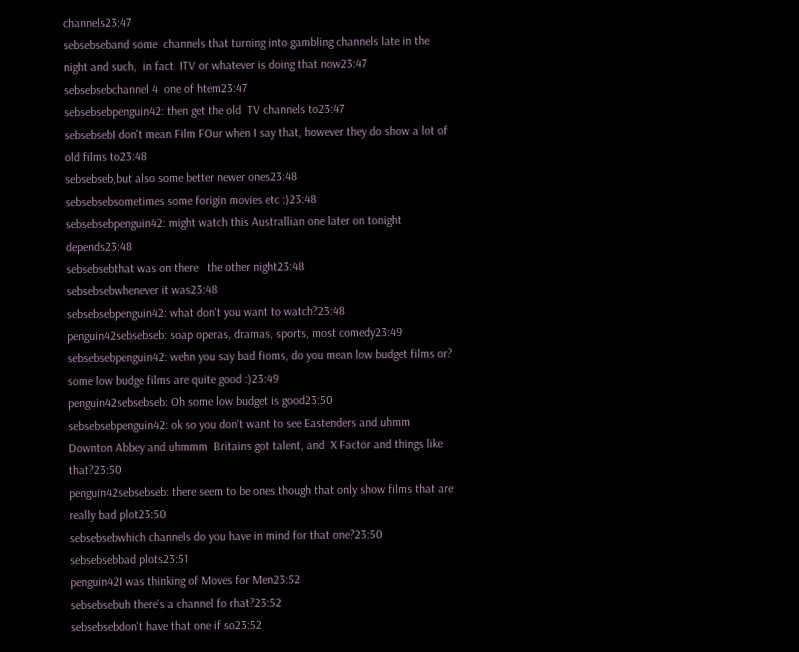channels23:47
sebsebseband some  channels that turning into gambling channels late in the night and such,  in fact  ITV or whatever is doing that now23:47
sebsebsebchannel 4  one of htem23:47
sebsebsebpenguin42: then get the old  TV channels to23:47
sebsebsebI don't mean Film FOur when I say that, however they do show a lot of old films to23:48
sebsebseb,but also some better newer ones23:48
sebsebsebsometimes some forigin movies etc :)23:48
sebsebsebpenguin42: might watch this Australlian one later on tonight depends23:48
sebsebsebthat was on there   the other night23:48
sebsebsebwhenever it was23:48
sebsebsebpenguin42: what don't you want to watch?23:48
penguin42sebsebseb: soap operas, dramas, sports, most comedy23:49
sebsebsebpenguin42: wehn you say bad fioms, do you mean low budget films or?  some low budge films are quite good :)23:49
penguin42sebsebseb: Oh some low budget is good23:50
sebsebsebpenguin42: ok so you don't want to see Eastenders and uhmm  Downton Abbey and uhmmm  Britains got talent, and  X Factor and things like that?23:50
penguin42sebsebseb: there seem to be ones though that only show films that are really bad plot23:50
sebsebsebwhich channels do you have in mind for that one?23:50
sebsebsebbad plots23:51
penguin42I was thinking of Moves for Men23:52
sebsebsebuh there's a channel fo rhat?23:52
sebsebsebdon't have that one if so23:52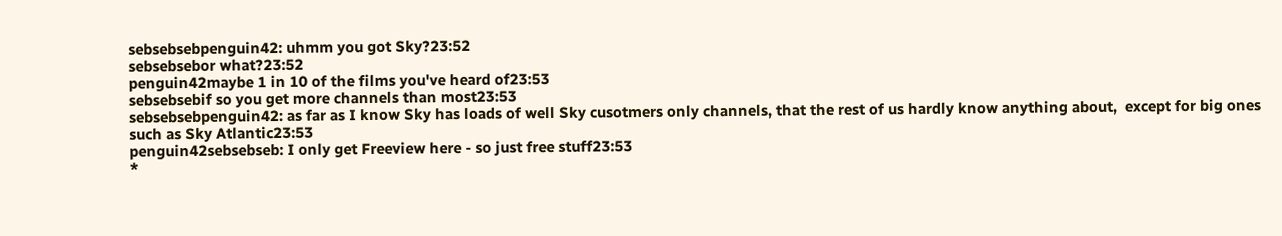sebsebsebpenguin42: uhmm you got Sky?23:52
sebsebsebor what?23:52
penguin42maybe 1 in 10 of the films you've heard of23:53
sebsebsebif so you get more channels than most23:53
sebsebsebpenguin42: as far as I know Sky has loads of well Sky cusotmers only channels, that the rest of us hardly know anything about,  except for big ones such as Sky Atlantic23:53
penguin42sebsebseb: I only get Freeview here - so just free stuff23:53
*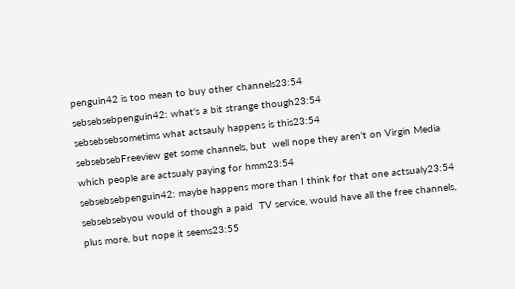penguin42 is too mean to buy other channels23:54
sebsebsebpenguin42: what's a bit strange though23:54
sebsebsebsometims what actsauly happens is this23:54
sebsebsebFreeview get some channels, but  well nope they aren't on Virgin Media  which people are actsualy paying for hmm23:54
sebsebsebpenguin42: maybe happens more than I think for that one actsualy23:54
sebsebsebyou would of though a paid  TV service, would have all the free channels, plus more, but nope it seems23:55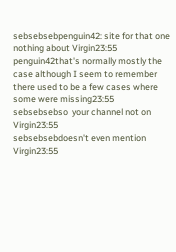sebsebsebpenguin42: site for that one nothing about Virgin23:55
penguin42that's normally mostly the case although I seem to remember there used to be a few cases where some were missing23:55
sebsebsebso  your channel not on Virgin23:55
sebsebsebdoesn't even mention Virgin23:55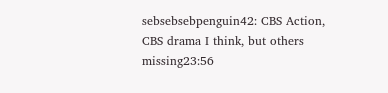sebsebsebpenguin42: CBS Action,  CBS drama I think, but others missing23:56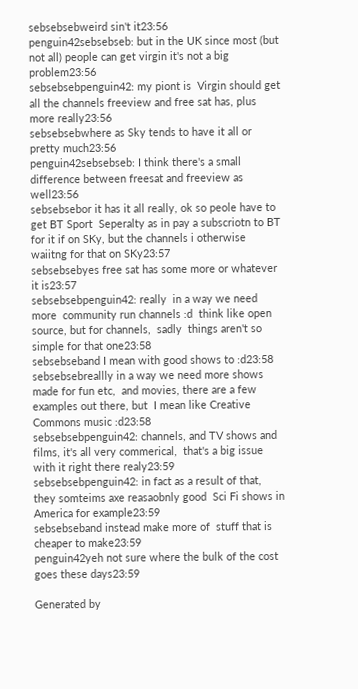sebsebsebweird sin't it23:56
penguin42sebsebseb: but in the UK since most (but not all) people can get virgin it's not a big problem23:56
sebsebsebpenguin42: my piont is  Virgin should get all the channels freeview and free sat has, plus more really23:56
sebsebsebwhere as Sky tends to have it all or pretty much23:56
penguin42sebsebseb: I think there's a small difference between freesat and freeview as well23:56
sebsebsebor it has it all really, ok so peole have to get BT Sport  Seperalty as in pay a subscriotn to BT for it if on SKy, but the channels i otherwise waiitng for that on SKy23:57
sebsebsebyes free sat has some more or whatever it is23:57
sebsebsebpenguin42: really  in a way we need more  community run channels :d  think like open source, but for channels,  sadly  things aren't so simple for that one23:58
sebsebseband I mean with good shows to :d23:58
sebsebsebreallly in a way we need more shows made for fun etc,  and movies, there are a few examples out there, but  I mean like Creative Commons music :d23:58
sebsebsebpenguin42: channels, and TV shows and films, it's all very commerical,  that's a big issue with it right there realy23:59
sebsebsebpenguin42: in fact as a result of that,  they somteims axe reasaobnly good  Sci Fi shows in America for example23:59
sebsebseband instead make more of  stuff that is cheaper to make23:59
penguin42yeh not sure where the bulk of the cost goes these days23:59

Generated by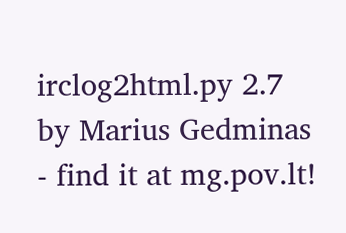irclog2html.py 2.7 by Marius Gedminas - find it at mg.pov.lt!